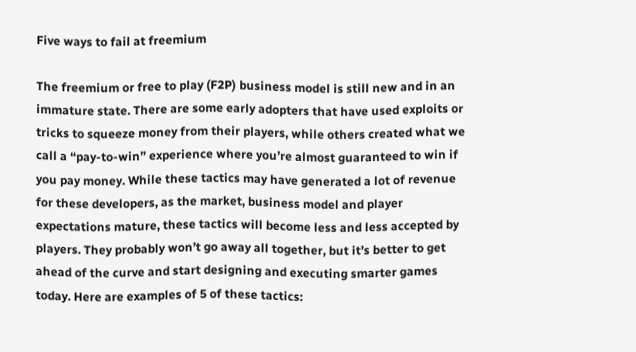Five ways to fail at freemium

The freemium or free to play (F2P) business model is still new and in an immature state. There are some early adopters that have used exploits or tricks to squeeze money from their players, while others created what we call a “pay-to-win” experience where you’re almost guaranteed to win if you pay money. While these tactics may have generated a lot of revenue for these developers, as the market, business model and player expectations mature, these tactics will become less and less accepted by players. They probably won’t go away all together, but it’s better to get ahead of the curve and start designing and executing smarter games today. Here are examples of 5 of these tactics: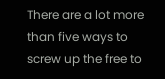There are a lot more than five ways to screw up the free to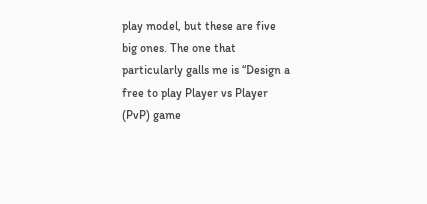play model, but these are five big ones. The one that particularly galls me is “Design a free to play Player vs Player (PvP) game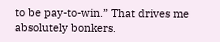to be pay-to-win.” That drives me absolutely bonkers.